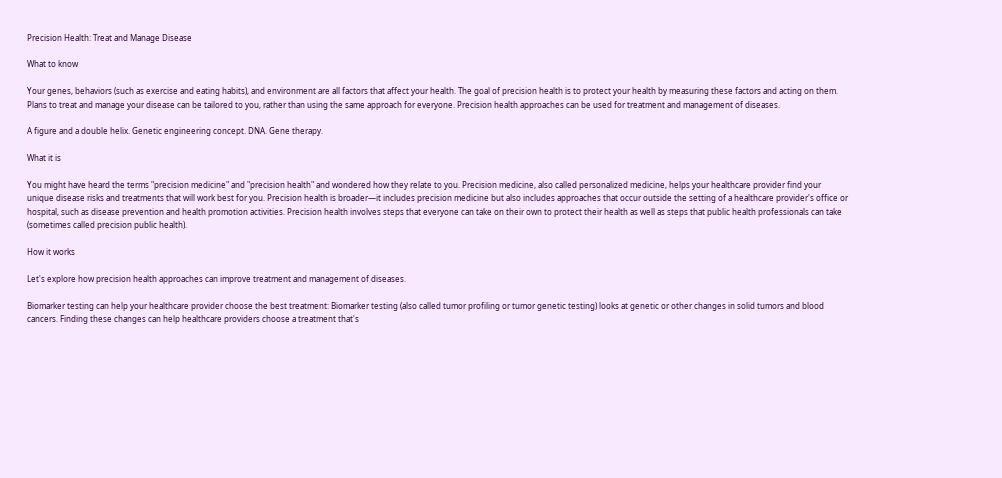Precision Health: Treat and Manage Disease

What to know

Your genes, behaviors (such as exercise and eating habits), and environment are all factors that affect your health. The goal of precision health is to protect your health by measuring these factors and acting on them. Plans to treat and manage your disease can be tailored to you, rather than using the same approach for everyone. Precision health approaches can be used for treatment and management of diseases.

A figure and a double helix. Genetic engineering concept. DNA. Gene therapy.

What it is

You might have heard the terms "precision medicine" and "precision health" and wondered how they relate to you. Precision medicine, also called personalized medicine, helps your healthcare provider find your unique disease risks and treatments that will work best for you. Precision health is broader—it includes precision medicine but also includes approaches that occur outside the setting of a healthcare provider's office or hospital, such as disease prevention and health promotion activities. Precision health involves steps that everyone can take on their own to protect their health as well as steps that public health professionals can take (sometimes called precision public health).

How it works

Let's explore how precision health approaches can improve treatment and management of diseases.

Biomarker testing can help your healthcare provider choose the best treatment: Biomarker testing (also called tumor profiling or tumor genetic testing) looks at genetic or other changes in solid tumors and blood cancers. Finding these changes can help healthcare providers choose a treatment that's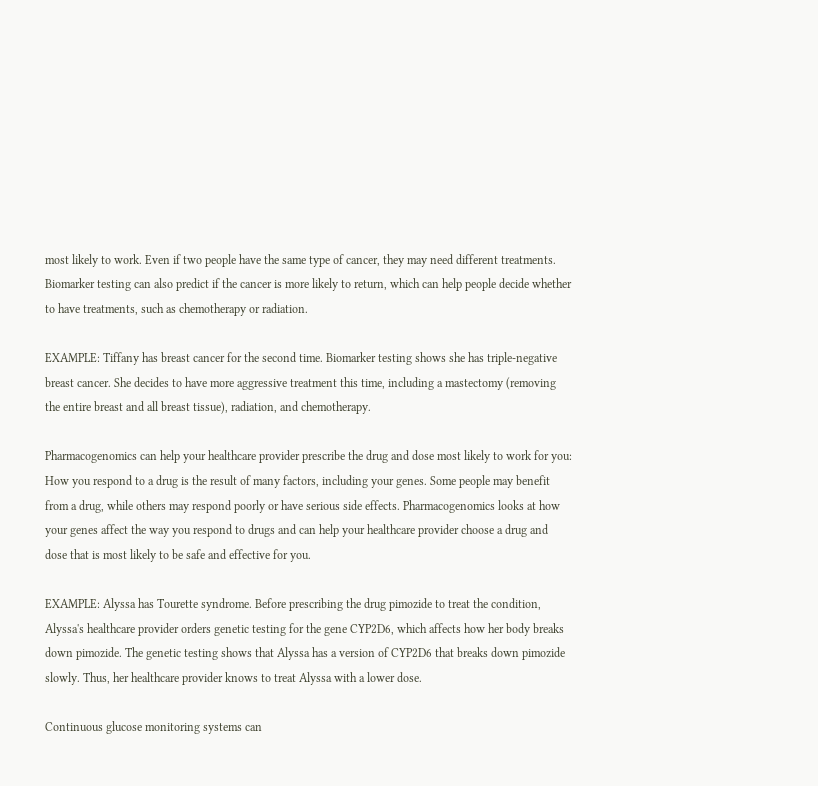most likely to work. Even if two people have the same type of cancer, they may need different treatments. Biomarker testing can also predict if the cancer is more likely to return, which can help people decide whether to have treatments, such as chemotherapy or radiation.

EXAMPLE: Tiffany has breast cancer for the second time. Biomarker testing shows she has triple-negative breast cancer. She decides to have more aggressive treatment this time, including a mastectomy (removing the entire breast and all breast tissue), radiation, and chemotherapy.

Pharmacogenomics can help your healthcare provider prescribe the drug and dose most likely to work for you: How you respond to a drug is the result of many factors, including your genes. Some people may benefit from a drug, while others may respond poorly or have serious side effects. Pharmacogenomics looks at how your genes affect the way you respond to drugs and can help your healthcare provider choose a drug and dose that is most likely to be safe and effective for you.

EXAMPLE: Alyssa has Tourette syndrome. Before prescribing the drug pimozide to treat the condition, Alyssa's healthcare provider orders genetic testing for the gene CYP2D6, which affects how her body breaks down pimozide. The genetic testing shows that Alyssa has a version of CYP2D6 that breaks down pimozide slowly. Thus, her healthcare provider knows to treat Alyssa with a lower dose.

Continuous glucose monitoring systems can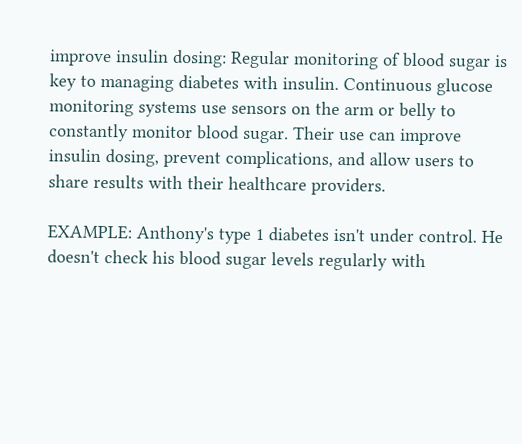improve insulin dosing: Regular monitoring of blood sugar is key to managing diabetes with insulin. Continuous glucose monitoring systems use sensors on the arm or belly to constantly monitor blood sugar. Their use can improve insulin dosing, prevent complications, and allow users to share results with their healthcare providers.

EXAMPLE: Anthony's type 1 diabetes isn't under control. He doesn't check his blood sugar levels regularly with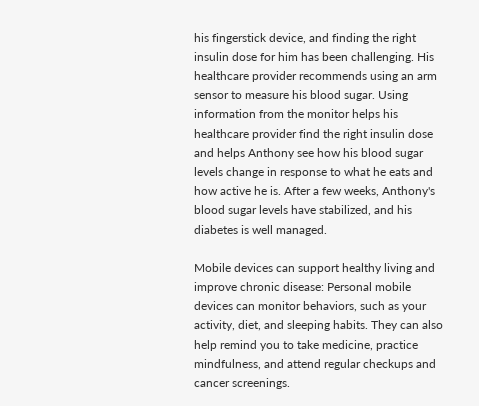his fingerstick device, and finding the right insulin dose for him has been challenging. His healthcare provider recommends using an arm sensor to measure his blood sugar. Using information from the monitor helps his healthcare provider find the right insulin dose and helps Anthony see how his blood sugar levels change in response to what he eats and how active he is. After a few weeks, Anthony's blood sugar levels have stabilized, and his diabetes is well managed.

Mobile devices can support healthy living and improve chronic disease: Personal mobile devices can monitor behaviors, such as your activity, diet, and sleeping habits. They can also help remind you to take medicine, practice mindfulness, and attend regular checkups and cancer screenings.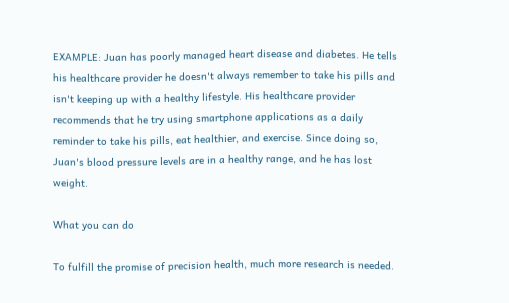EXAMPLE: Juan has poorly managed heart disease and diabetes. He tells his healthcare provider he doesn't always remember to take his pills and isn't keeping up with a healthy lifestyle. His healthcare provider recommends that he try using smartphone applications as a daily reminder to take his pills, eat healthier, and exercise. Since doing so, Juan's blood pressure levels are in a healthy range, and he has lost weight.

What you can do

To fulfill the promise of precision health, much more research is needed.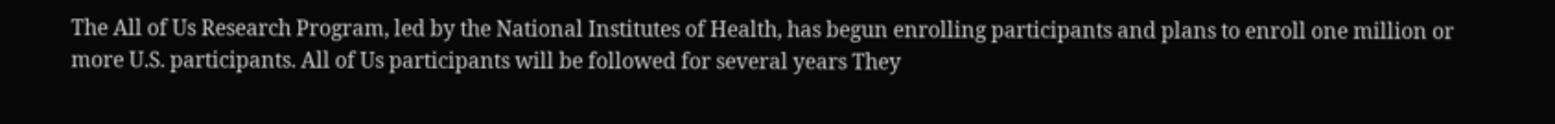The All of Us Research Program, led by the National Institutes of Health, has begun enrolling participants and plans to enroll one million or more U.S. participants. All of Us participants will be followed for several years They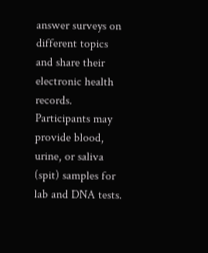answer surveys on different topics and share their electronic health records. Participants may provide blood, urine, or saliva (spit) samples for lab and DNA tests.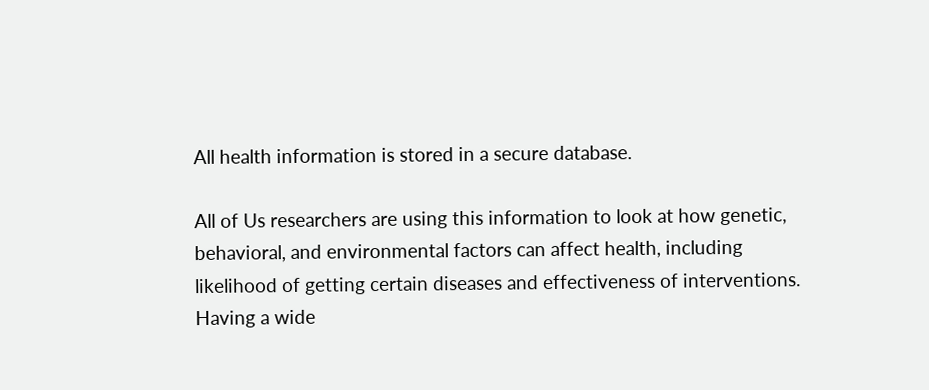All health information is stored in a secure database.

All of Us researchers are using this information to look at how genetic, behavioral, and environmental factors can affect health, including likelihood of getting certain diseases and effectiveness of interventions. Having a wide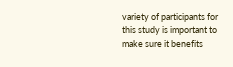variety of participants for this study is important to make sure it benefits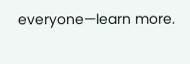everyone—learn more.